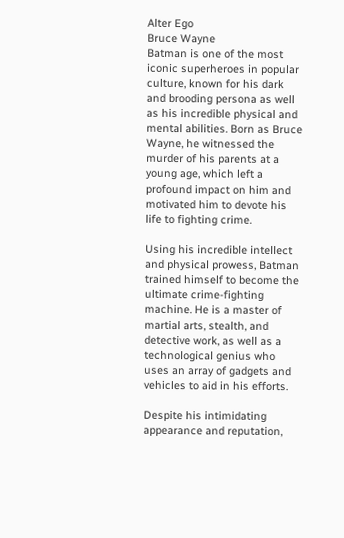Alter Ego
Bruce Wayne
Batman is one of the most iconic superheroes in popular culture, known for his dark and brooding persona as well as his incredible physical and mental abilities. Born as Bruce Wayne, he witnessed the murder of his parents at a young age, which left a profound impact on him and motivated him to devote his life to fighting crime.

Using his incredible intellect and physical prowess, Batman trained himself to become the ultimate crime-fighting machine. He is a master of martial arts, stealth, and detective work, as well as a technological genius who uses an array of gadgets and vehicles to aid in his efforts.

Despite his intimidating appearance and reputation,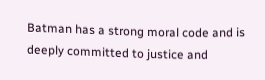Batman has a strong moral code and is deeply committed to justice and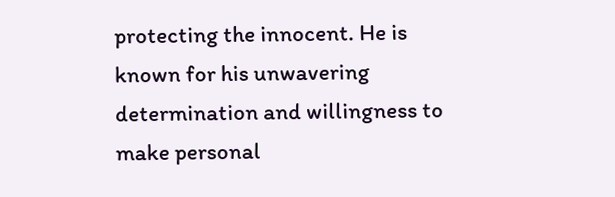protecting the innocent. He is known for his unwavering determination and willingness to make personal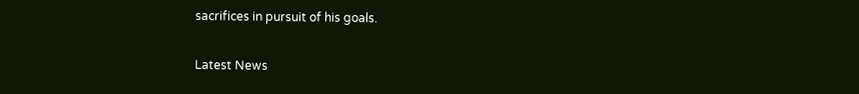sacrifices in pursuit of his goals.

Latest News